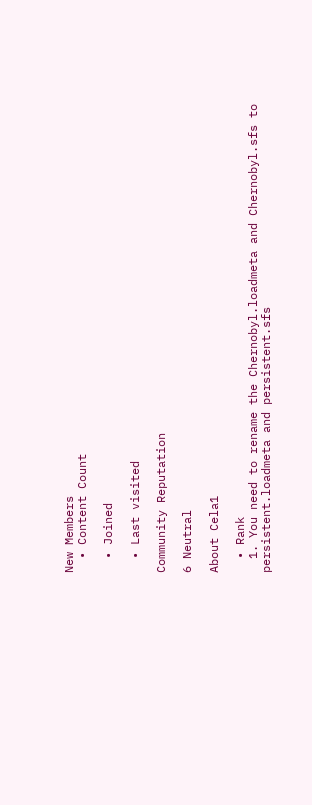New Members
  • Content Count

  • Joined

  • Last visited

Community Reputation

6 Neutral

About Cela1

  • Rank
  1. You need to rename the Chernobyl.loadmeta and Chernobyl.sfs to persistent.loadmeta and persistent.sfs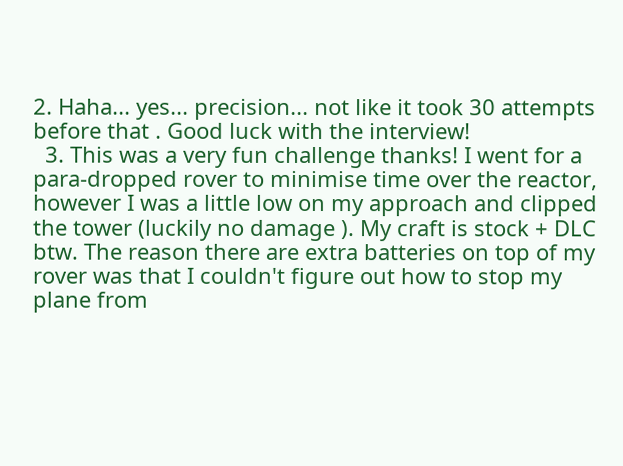2. Haha... yes... precision... not like it took 30 attempts before that . Good luck with the interview!
  3. This was a very fun challenge thanks! I went for a para-dropped rover to minimise time over the reactor, however I was a little low on my approach and clipped the tower (luckily no damage ). My craft is stock + DLC btw. The reason there are extra batteries on top of my rover was that I couldn't figure out how to stop my plane from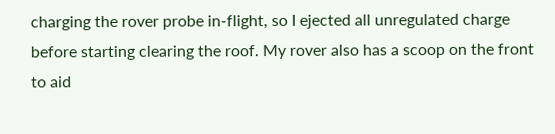charging the rover probe in-flight, so I ejected all unregulated charge before starting clearing the roof. My rover also has a scoop on the front to aid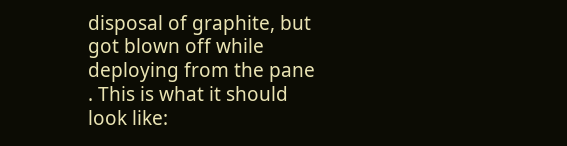disposal of graphite, but got blown off while deploying from the pane . This is what it should look like: